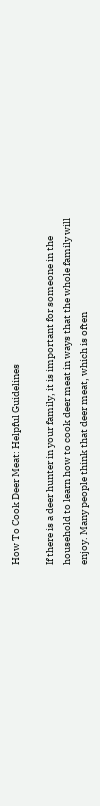How To Cook Deer Meat: Helpful Guidelines

If there is a deer hunter in your family, it is important for someone in the household to learn how to cook deer meat in ways that the whole family will enjoy. Many people think that deer meat, which is often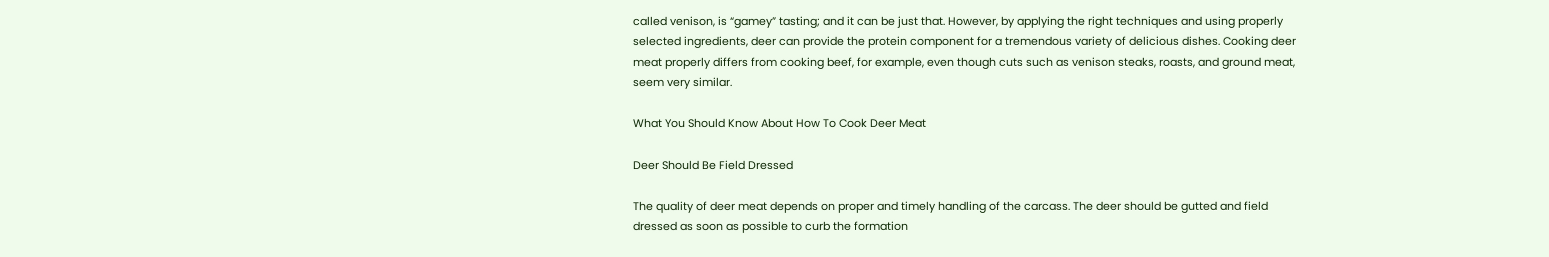called venison, is “gamey” tasting; and it can be just that. However, by applying the right techniques and using properly selected ingredients, deer can provide the protein component for a tremendous variety of delicious dishes. Cooking deer meat properly differs from cooking beef, for example, even though cuts such as venison steaks, roasts, and ground meat, seem very similar.

What You Should Know About How To Cook Deer Meat

Deer Should Be Field Dressed

The quality of deer meat depends on proper and timely handling of the carcass. The deer should be gutted and field dressed as soon as possible to curb the formation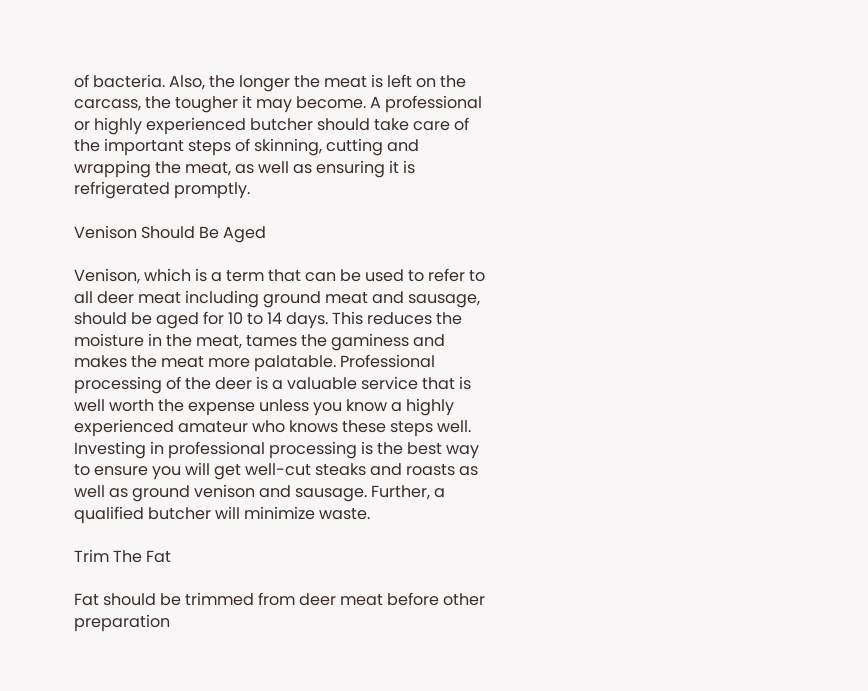of bacteria. Also, the longer the meat is left on the carcass, the tougher it may become. A professional or highly experienced butcher should take care of the important steps of skinning, cutting and wrapping the meat, as well as ensuring it is refrigerated promptly.

Venison Should Be Aged

Venison, which is a term that can be used to refer to all deer meat including ground meat and sausage, should be aged for 10 to 14 days. This reduces the moisture in the meat, tames the gaminess and makes the meat more palatable. Professional processing of the deer is a valuable service that is well worth the expense unless you know a highly experienced amateur who knows these steps well. Investing in professional processing is the best way to ensure you will get well-cut steaks and roasts as well as ground venison and sausage. Further, a qualified butcher will minimize waste.

Trim The Fat

Fat should be trimmed from deer meat before other preparation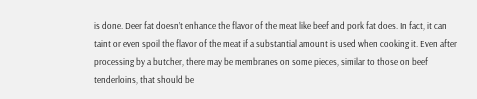is done. Deer fat doesn’t enhance the flavor of the meat like beef and pork fat does. In fact, it can taint or even spoil the flavor of the meat if a substantial amount is used when cooking it. Even after processing by a butcher, there may be membranes on some pieces, similar to those on beef tenderloins, that should be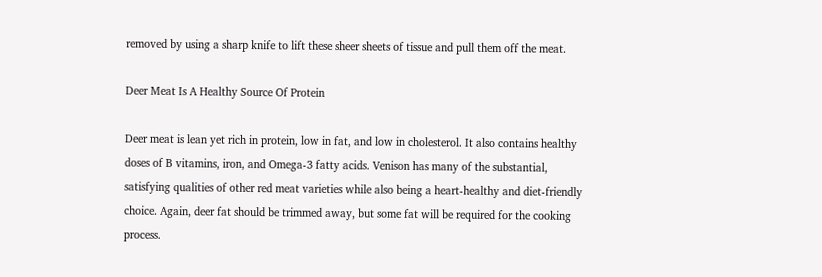removed by using a sharp knife to lift these sheer sheets of tissue and pull them off the meat.

Deer Meat Is A Healthy Source Of Protein

Deer meat is lean yet rich in protein, low in fat, and low in cholesterol. It also contains healthy doses of B vitamins, iron, and Omega-3 fatty acids. Venison has many of the substantial, satisfying qualities of other red meat varieties while also being a heart-healthy and diet-friendly choice. Again, deer fat should be trimmed away, but some fat will be required for the cooking process.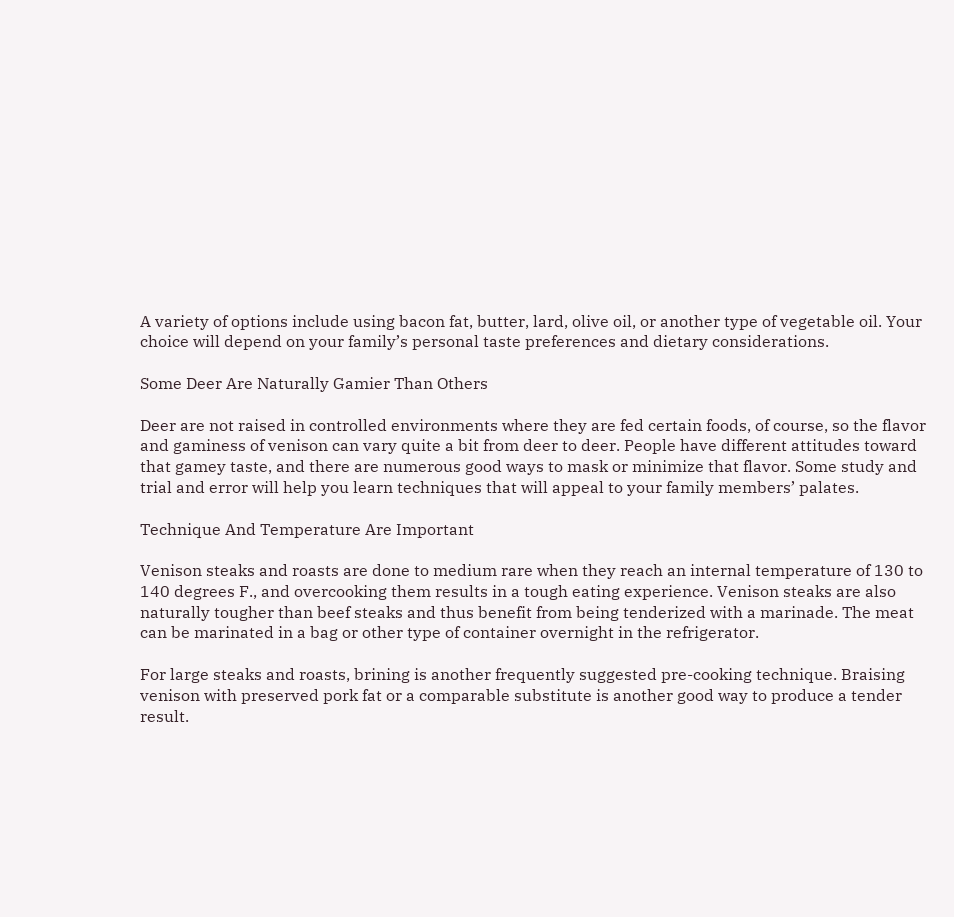A variety of options include using bacon fat, butter, lard, olive oil, or another type of vegetable oil. Your choice will depend on your family’s personal taste preferences and dietary considerations.

Some Deer Are Naturally Gamier Than Others

Deer are not raised in controlled environments where they are fed certain foods, of course, so the flavor and gaminess of venison can vary quite a bit from deer to deer. People have different attitudes toward that gamey taste, and there are numerous good ways to mask or minimize that flavor. Some study and trial and error will help you learn techniques that will appeal to your family members’ palates.

Technique And Temperature Are Important

Venison steaks and roasts are done to medium rare when they reach an internal temperature of 130 to 140 degrees F., and overcooking them results in a tough eating experience. Venison steaks are also naturally tougher than beef steaks and thus benefit from being tenderized with a marinade. The meat can be marinated in a bag or other type of container overnight in the refrigerator.

For large steaks and roasts, brining is another frequently suggested pre-cooking technique. Braising venison with preserved pork fat or a comparable substitute is another good way to produce a tender result.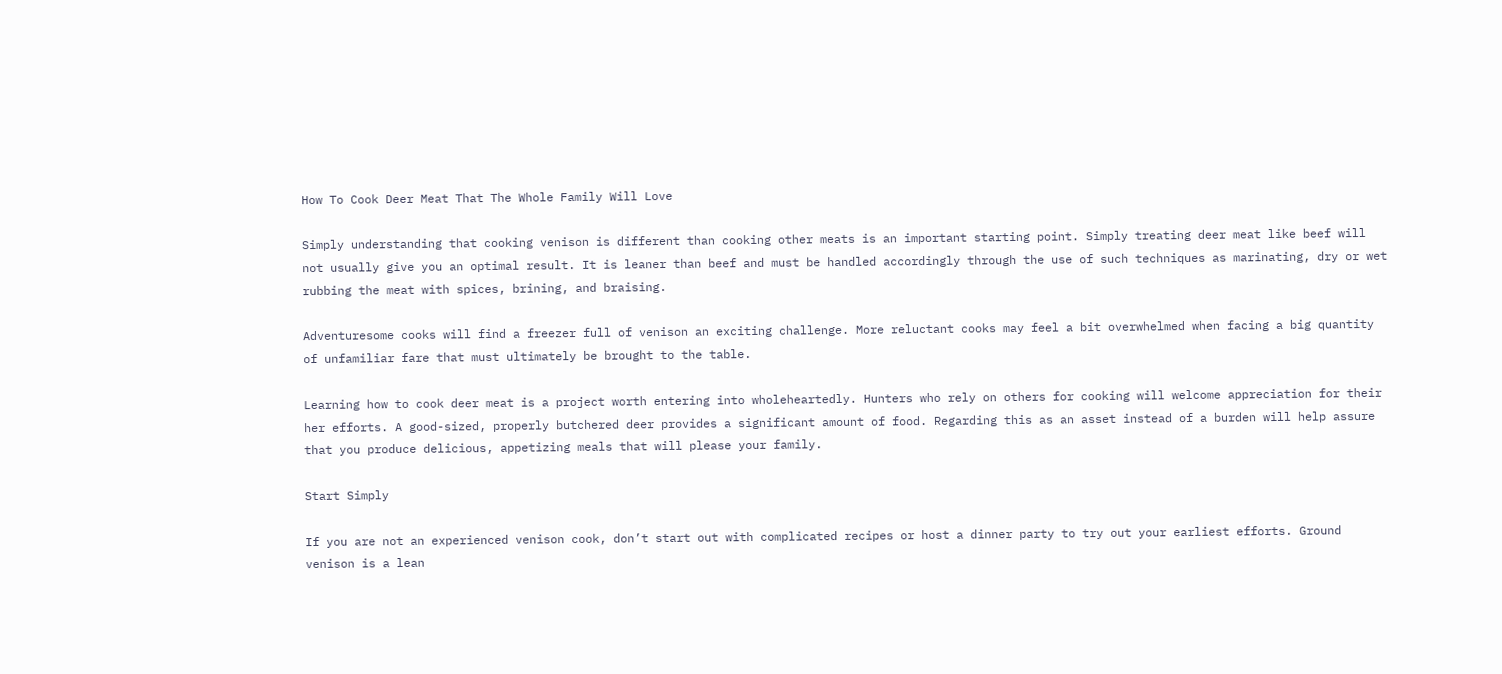How To Cook Deer Meat That The Whole Family Will Love

Simply understanding that cooking venison is different than cooking other meats is an important starting point. Simply treating deer meat like beef will not usually give you an optimal result. It is leaner than beef and must be handled accordingly through the use of such techniques as marinating, dry or wet rubbing the meat with spices, brining, and braising.

Adventuresome cooks will find a freezer full of venison an exciting challenge. More reluctant cooks may feel a bit overwhelmed when facing a big quantity of unfamiliar fare that must ultimately be brought to the table.

Learning how to cook deer meat is a project worth entering into wholeheartedly. Hunters who rely on others for cooking will welcome appreciation for their her efforts. A good-sized, properly butchered deer provides a significant amount of food. Regarding this as an asset instead of a burden will help assure that you produce delicious, appetizing meals that will please your family.

Start Simply

If you are not an experienced venison cook, don’t start out with complicated recipes or host a dinner party to try out your earliest efforts. Ground venison is a lean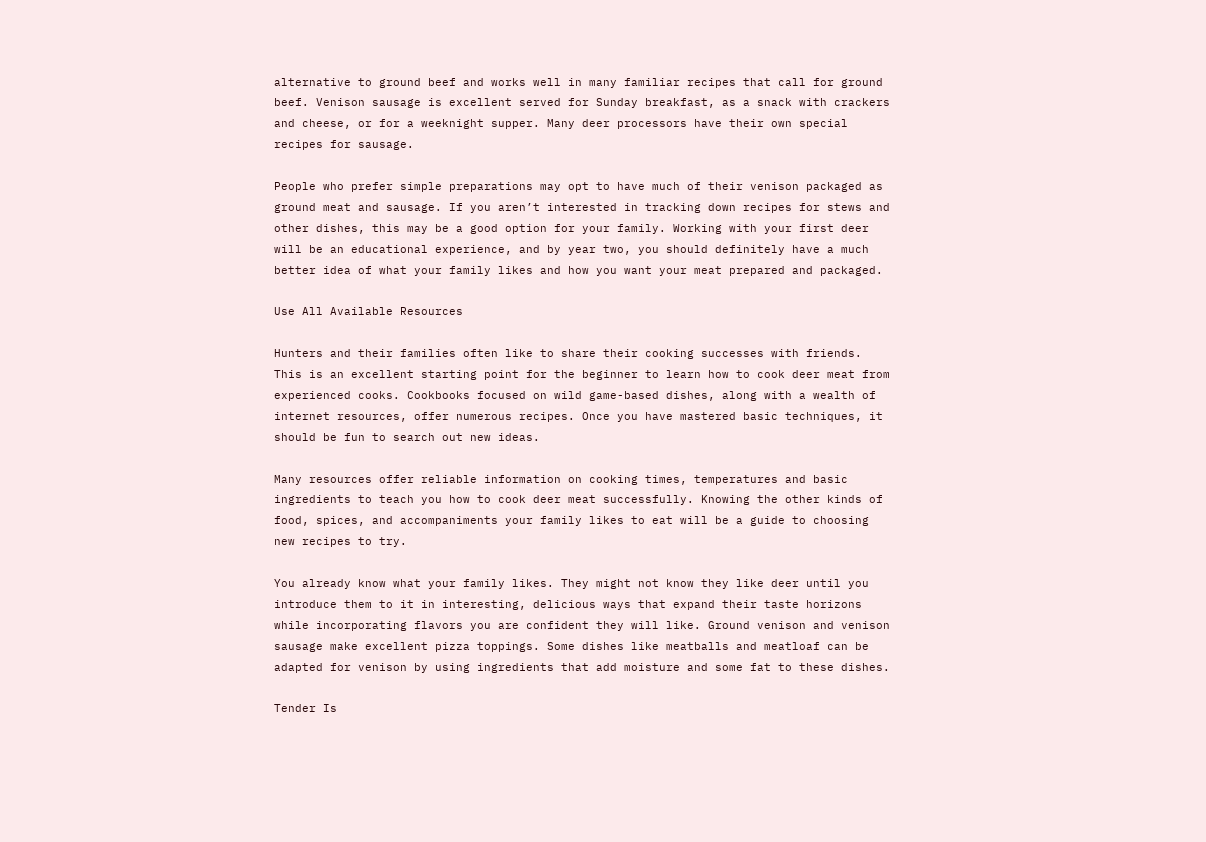alternative to ground beef and works well in many familiar recipes that call for ground beef. Venison sausage is excellent served for Sunday breakfast, as a snack with crackers and cheese, or for a weeknight supper. Many deer processors have their own special recipes for sausage.

People who prefer simple preparations may opt to have much of their venison packaged as ground meat and sausage. If you aren’t interested in tracking down recipes for stews and other dishes, this may be a good option for your family. Working with your first deer will be an educational experience, and by year two, you should definitely have a much better idea of what your family likes and how you want your meat prepared and packaged.

Use All Available Resources

Hunters and their families often like to share their cooking successes with friends. This is an excellent starting point for the beginner to learn how to cook deer meat from experienced cooks. Cookbooks focused on wild game-based dishes, along with a wealth of internet resources, offer numerous recipes. Once you have mastered basic techniques, it should be fun to search out new ideas.

Many resources offer reliable information on cooking times, temperatures and basic ingredients to teach you how to cook deer meat successfully. Knowing the other kinds of food, spices, and accompaniments your family likes to eat will be a guide to choosing new recipes to try.

You already know what your family likes. They might not know they like deer until you introduce them to it in interesting, delicious ways that expand their taste horizons while incorporating flavors you are confident they will like. Ground venison and venison sausage make excellent pizza toppings. Some dishes like meatballs and meatloaf can be adapted for venison by using ingredients that add moisture and some fat to these dishes.

Tender Is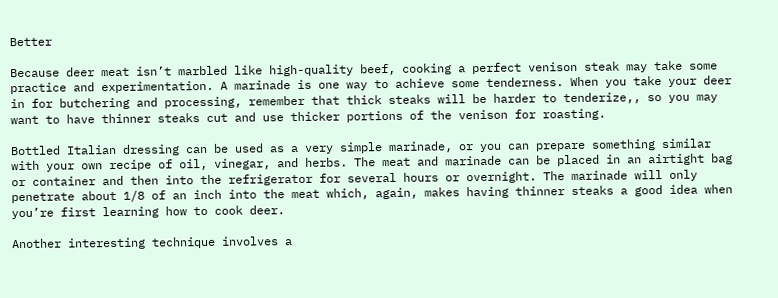Better

Because deer meat isn’t marbled like high-quality beef, cooking a perfect venison steak may take some practice and experimentation. A marinade is one way to achieve some tenderness. When you take your deer in for butchering and processing, remember that thick steaks will be harder to tenderize,, so you may want to have thinner steaks cut and use thicker portions of the venison for roasting.

Bottled Italian dressing can be used as a very simple marinade, or you can prepare something similar with your own recipe of oil, vinegar, and herbs. The meat and marinade can be placed in an airtight bag or container and then into the refrigerator for several hours or overnight. The marinade will only penetrate about 1/8 of an inch into the meat which, again, makes having thinner steaks a good idea when you’re first learning how to cook deer.

Another interesting technique involves a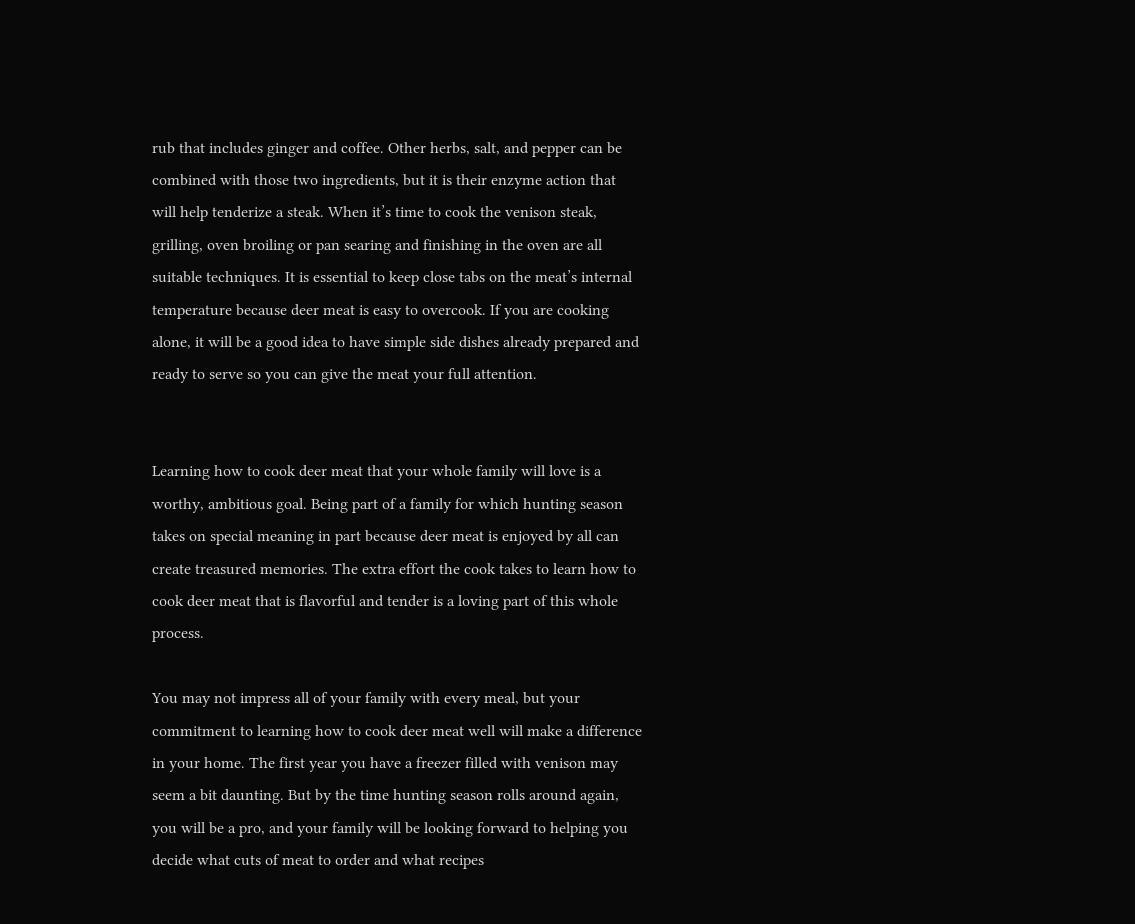rub that includes ginger and coffee. Other herbs, salt, and pepper can be combined with those two ingredients, but it is their enzyme action that will help tenderize a steak. When it’s time to cook the venison steak, grilling, oven broiling or pan searing and finishing in the oven are all suitable techniques. It is essential to keep close tabs on the meat’s internal temperature because deer meat is easy to overcook. If you are cooking alone, it will be a good idea to have simple side dishes already prepared and ready to serve so you can give the meat your full attention.


Learning how to cook deer meat that your whole family will love is a worthy, ambitious goal. Being part of a family for which hunting season takes on special meaning in part because deer meat is enjoyed by all can create treasured memories. The extra effort the cook takes to learn how to cook deer meat that is flavorful and tender is a loving part of this whole process.

You may not impress all of your family with every meal, but your commitment to learning how to cook deer meat well will make a difference in your home. The first year you have a freezer filled with venison may seem a bit daunting. But by the time hunting season rolls around again, you will be a pro, and your family will be looking forward to helping you decide what cuts of meat to order and what recipes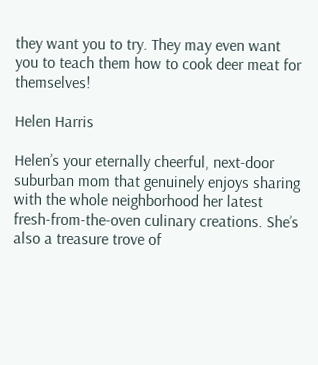they want you to try. They may even want you to teach them how to cook deer meat for themselves!

Helen Harris

Helen’s your eternally cheerful, next-door suburban mom that genuinely enjoys sharing with the whole neighborhood her latest fresh-from-the-oven culinary creations. She’s also a treasure trove of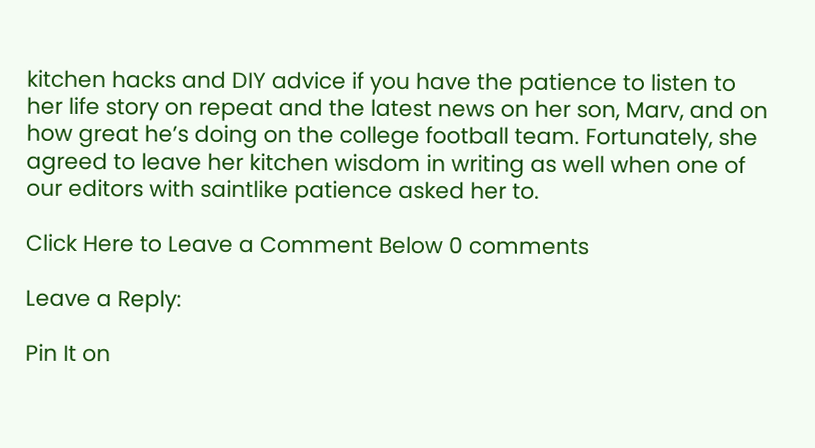kitchen hacks and DIY advice if you have the patience to listen to her life story on repeat and the latest news on her son, Marv, and on how great he’s doing on the college football team. Fortunately, she agreed to leave her kitchen wisdom in writing as well when one of our editors with saintlike patience asked her to.

Click Here to Leave a Comment Below 0 comments

Leave a Reply:

Pin It on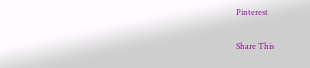Pinterest

Share This